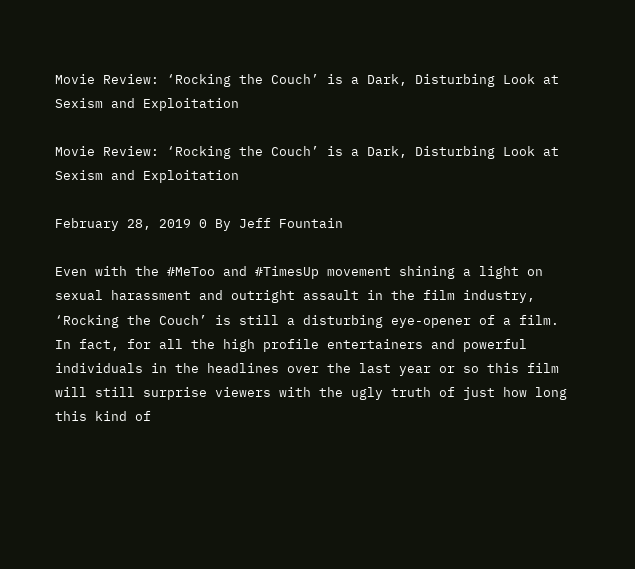Movie Review: ‘Rocking the Couch’ is a Dark, Disturbing Look at Sexism and Exploitation

Movie Review: ‘Rocking the Couch’ is a Dark, Disturbing Look at Sexism and Exploitation

February 28, 2019 0 By Jeff Fountain

Even with the #MeToo and #TimesUp movement shining a light on sexual harassment and outright assault in the film industry, ‘Rocking the Couch’ is still a disturbing eye-opener of a film. In fact, for all the high profile entertainers and powerful individuals in the headlines over the last year or so this film will still surprise viewers with the ugly truth of just how long this kind of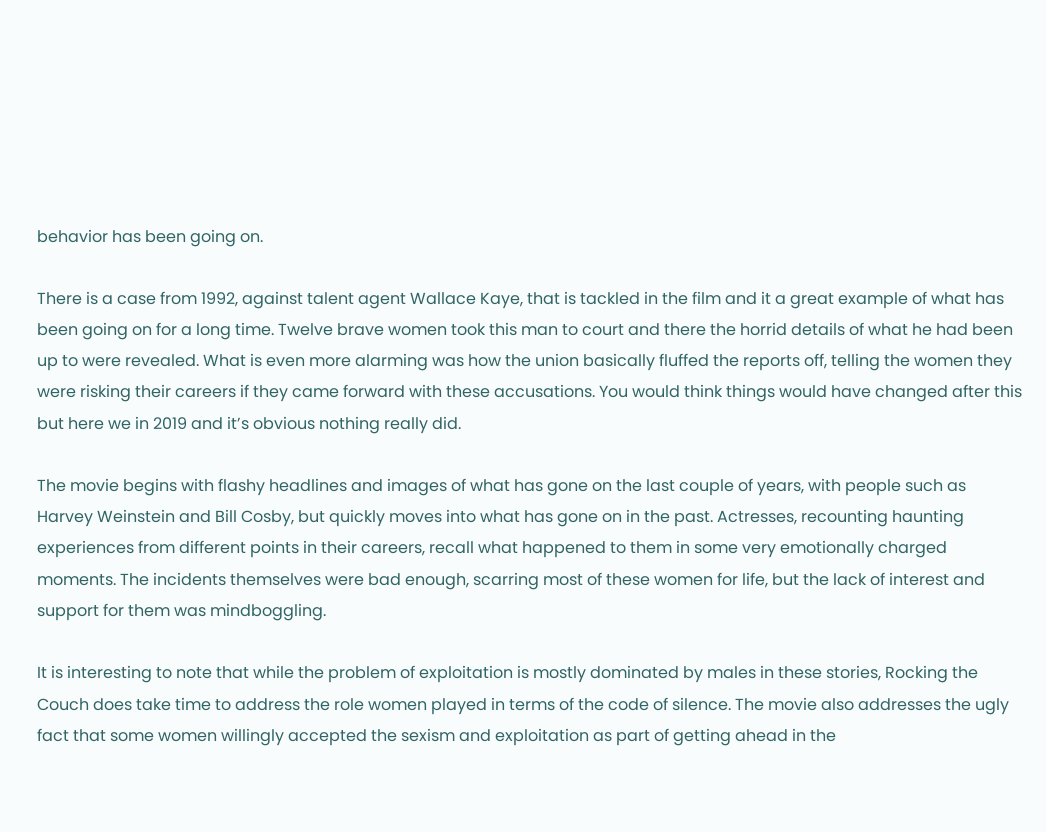behavior has been going on.

There is a case from 1992, against talent agent Wallace Kaye, that is tackled in the film and it a great example of what has been going on for a long time. Twelve brave women took this man to court and there the horrid details of what he had been up to were revealed. What is even more alarming was how the union basically fluffed the reports off, telling the women they were risking their careers if they came forward with these accusations. You would think things would have changed after this but here we in 2019 and it’s obvious nothing really did.

The movie begins with flashy headlines and images of what has gone on the last couple of years, with people such as Harvey Weinstein and Bill Cosby, but quickly moves into what has gone on in the past. Actresses, recounting haunting experiences from different points in their careers, recall what happened to them in some very emotionally charged moments. The incidents themselves were bad enough, scarring most of these women for life, but the lack of interest and support for them was mindboggling.

It is interesting to note that while the problem of exploitation is mostly dominated by males in these stories, Rocking the Couch does take time to address the role women played in terms of the code of silence. The movie also addresses the ugly fact that some women willingly accepted the sexism and exploitation as part of getting ahead in the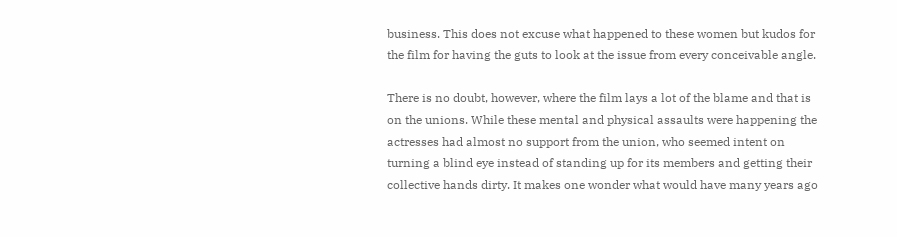business. This does not excuse what happened to these women but kudos for the film for having the guts to look at the issue from every conceivable angle.

There is no doubt, however, where the film lays a lot of the blame and that is on the unions. While these mental and physical assaults were happening the actresses had almost no support from the union, who seemed intent on turning a blind eye instead of standing up for its members and getting their collective hands dirty. It makes one wonder what would have many years ago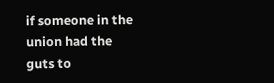if someone in the union had the guts to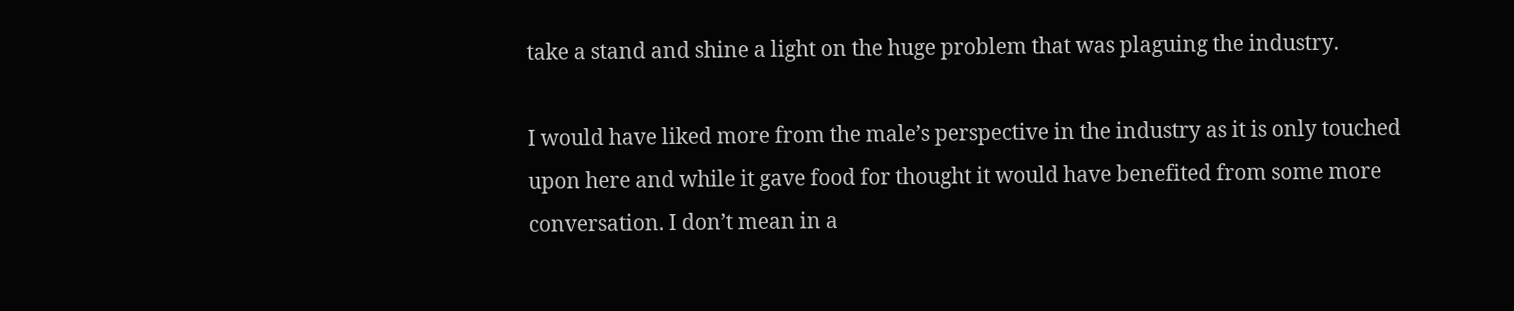take a stand and shine a light on the huge problem that was plaguing the industry.

I would have liked more from the male’s perspective in the industry as it is only touched upon here and while it gave food for thought it would have benefited from some more conversation. I don’t mean in a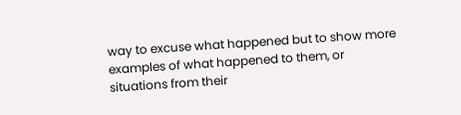way to excuse what happened but to show more examples of what happened to them, or situations from their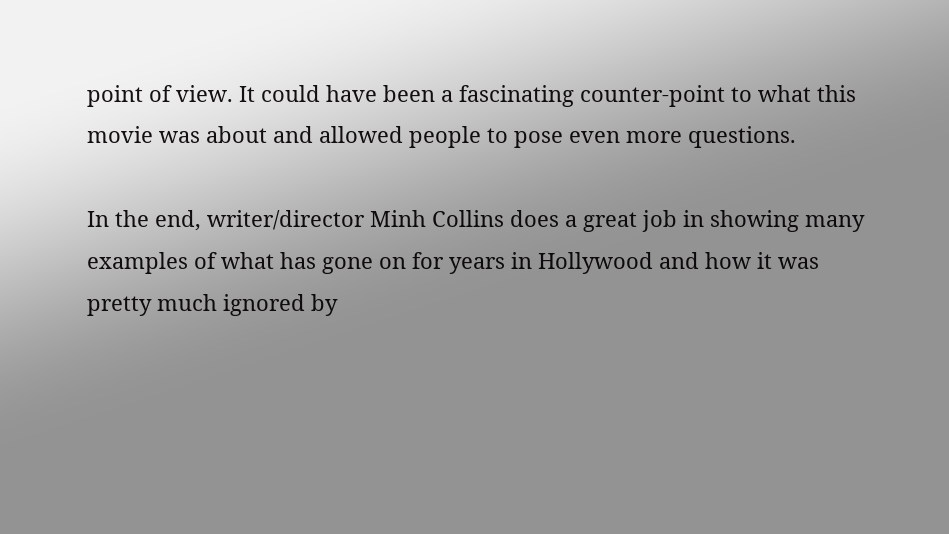point of view. It could have been a fascinating counter-point to what this movie was about and allowed people to pose even more questions.

In the end, writer/director Minh Collins does a great job in showing many examples of what has gone on for years in Hollywood and how it was pretty much ignored by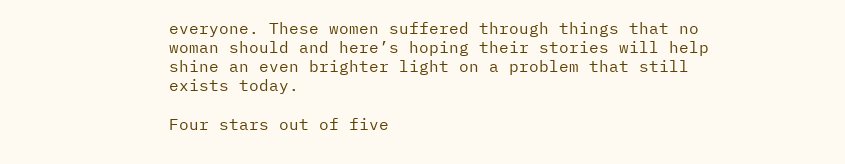everyone. These women suffered through things that no woman should and here’s hoping their stories will help shine an even brighter light on a problem that still exists today.

Four stars out of five